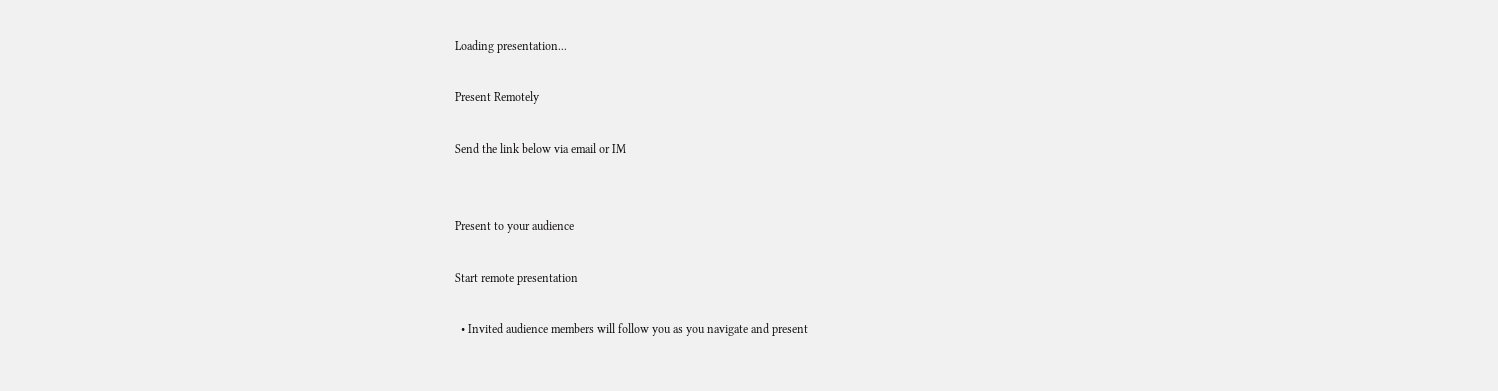Loading presentation...

Present Remotely

Send the link below via email or IM


Present to your audience

Start remote presentation

  • Invited audience members will follow you as you navigate and present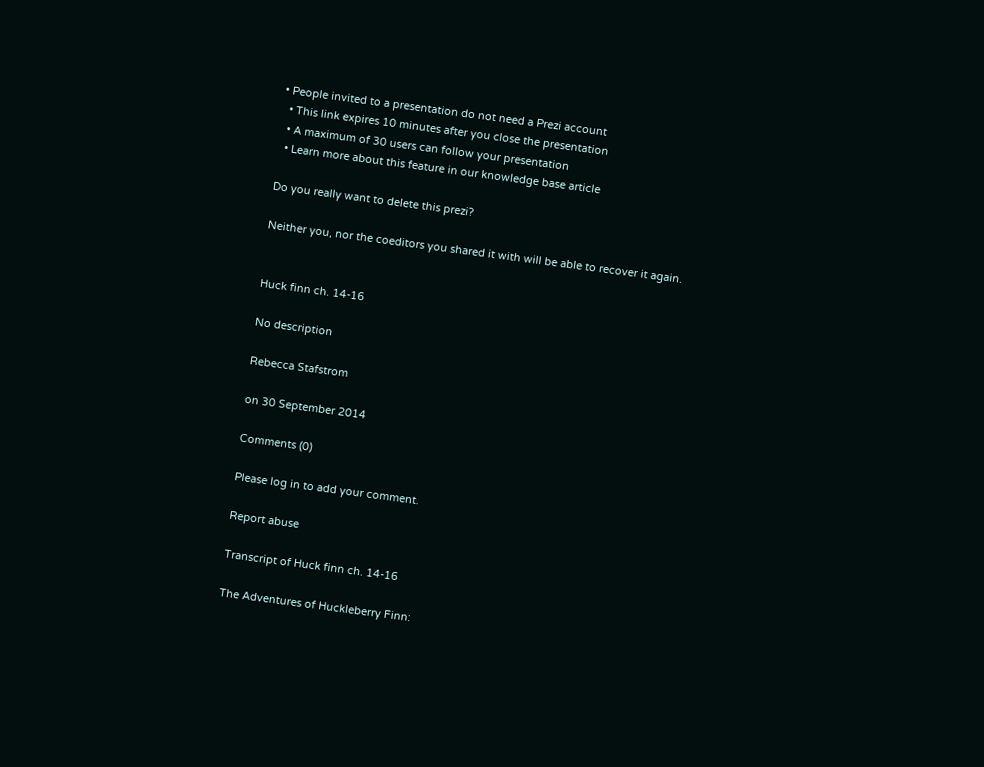• People invited to a presentation do not need a Prezi account
  • This link expires 10 minutes after you close the presentation
  • A maximum of 30 users can follow your presentation
  • Learn more about this feature in our knowledge base article

Do you really want to delete this prezi?

Neither you, nor the coeditors you shared it with will be able to recover it again.


Huck finn ch. 14-16

No description

Rebecca Stafstrom

on 30 September 2014

Comments (0)

Please log in to add your comment.

Report abuse

Transcript of Huck finn ch. 14-16

The Adventures of Huckleberry Finn: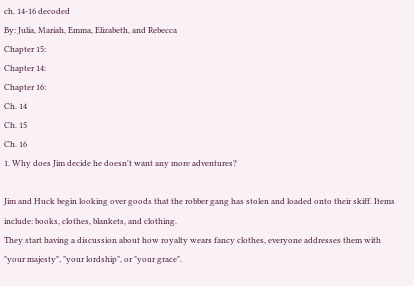ch. 14-16 decoded
By: Julia, Mariah, Emma, Elizabeth, and Rebecca
Chapter 15:
Chapter 14:
Chapter 16:
Ch. 14
Ch. 15
Ch. 16
1. Why does Jim decide he doesn't want any more adventures?

Jim and Huck begin looking over goods that the robber gang has stolen and loaded onto their skiff. Items include: books, clothes, blankets, and clothing.
They start having a discussion about how royalty wears fancy clothes, everyone addresses them with "your majesty", "your lordship", or "your grace".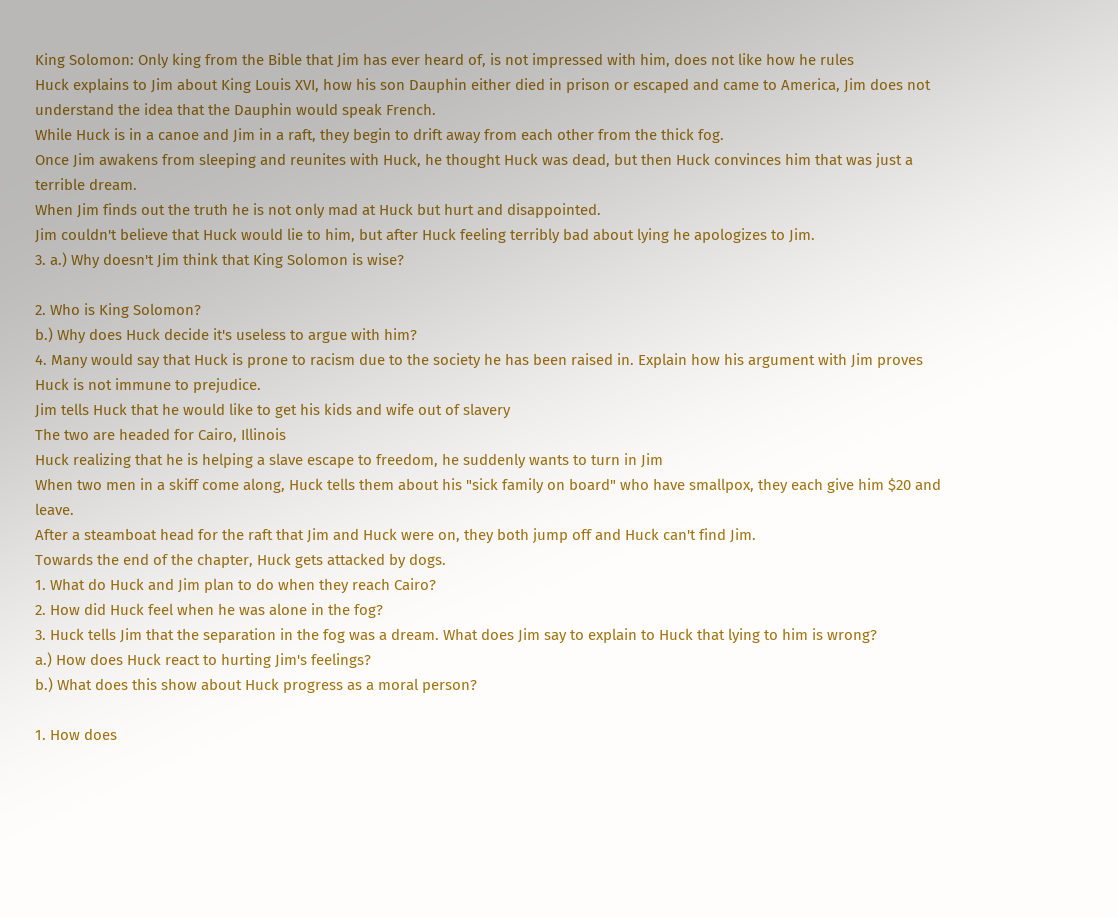King Solomon: Only king from the Bible that Jim has ever heard of, is not impressed with him, does not like how he rules
Huck explains to Jim about King Louis XVI, how his son Dauphin either died in prison or escaped and came to America, Jim does not understand the idea that the Dauphin would speak French.
While Huck is in a canoe and Jim in a raft, they begin to drift away from each other from the thick fog.
Once Jim awakens from sleeping and reunites with Huck, he thought Huck was dead, but then Huck convinces him that was just a terrible dream.
When Jim finds out the truth he is not only mad at Huck but hurt and disappointed.
Jim couldn't believe that Huck would lie to him, but after Huck feeling terribly bad about lying he apologizes to Jim.
3. a.) Why doesn't Jim think that King Solomon is wise?

2. Who is King Solomon?
b.) Why does Huck decide it's useless to argue with him?
4. Many would say that Huck is prone to racism due to the society he has been raised in. Explain how his argument with Jim proves Huck is not immune to prejudice.
Jim tells Huck that he would like to get his kids and wife out of slavery
The two are headed for Cairo, Illinois
Huck realizing that he is helping a slave escape to freedom, he suddenly wants to turn in Jim
When two men in a skiff come along, Huck tells them about his "sick family on board" who have smallpox, they each give him $20 and leave.
After a steamboat head for the raft that Jim and Huck were on, they both jump off and Huck can't find Jim.
Towards the end of the chapter, Huck gets attacked by dogs.
1. What do Huck and Jim plan to do when they reach Cairo?
2. How did Huck feel when he was alone in the fog?
3. Huck tells Jim that the separation in the fog was a dream. What does Jim say to explain to Huck that lying to him is wrong?
a.) How does Huck react to hurting Jim's feelings?
b.) What does this show about Huck progress as a moral person?

1. How does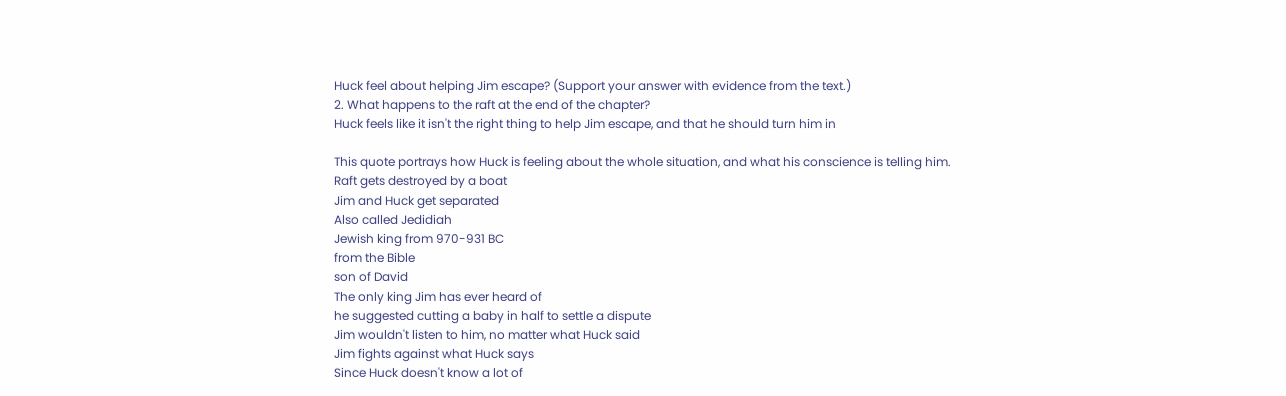Huck feel about helping Jim escape? (Support your answer with evidence from the text.)
2. What happens to the raft at the end of the chapter?
Huck feels like it isn't the right thing to help Jim escape, and that he should turn him in

This quote portrays how Huck is feeling about the whole situation, and what his conscience is telling him.
Raft gets destroyed by a boat
Jim and Huck get separated
Also called Jedidiah
Jewish king from 970-931 BC
from the Bible
son of David
The only king Jim has ever heard of
he suggested cutting a baby in half to settle a dispute
Jim wouldn't listen to him, no matter what Huck said
Jim fights against what Huck says
Since Huck doesn't know a lot of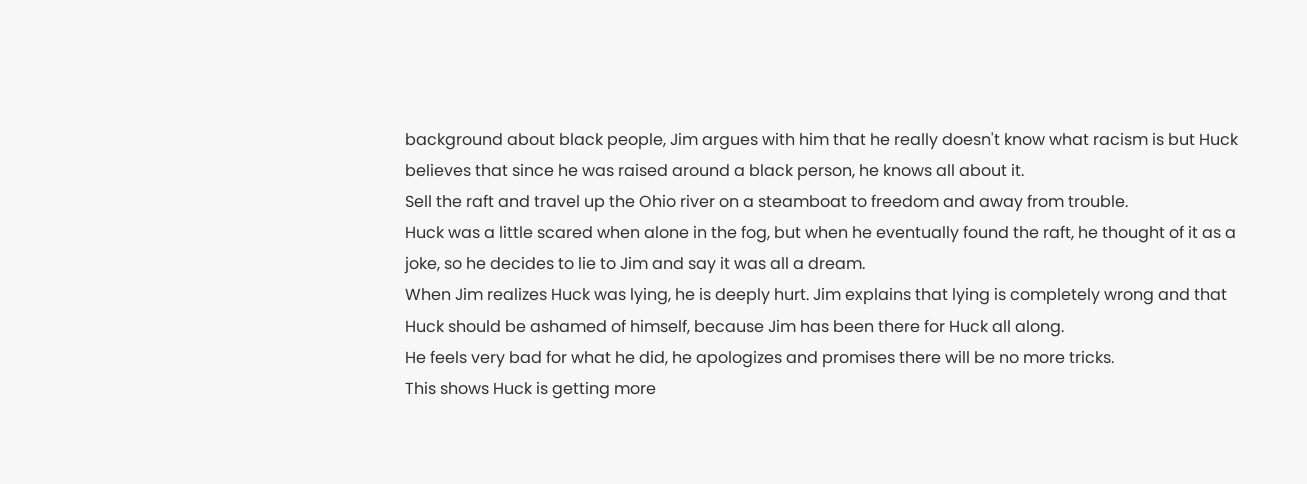background about black people, Jim argues with him that he really doesn't know what racism is but Huck believes that since he was raised around a black person, he knows all about it.
Sell the raft and travel up the Ohio river on a steamboat to freedom and away from trouble.
Huck was a little scared when alone in the fog, but when he eventually found the raft, he thought of it as a joke, so he decides to lie to Jim and say it was all a dream.
When Jim realizes Huck was lying, he is deeply hurt. Jim explains that lying is completely wrong and that Huck should be ashamed of himself, because Jim has been there for Huck all along.
He feels very bad for what he did, he apologizes and promises there will be no more tricks.
This shows Huck is getting more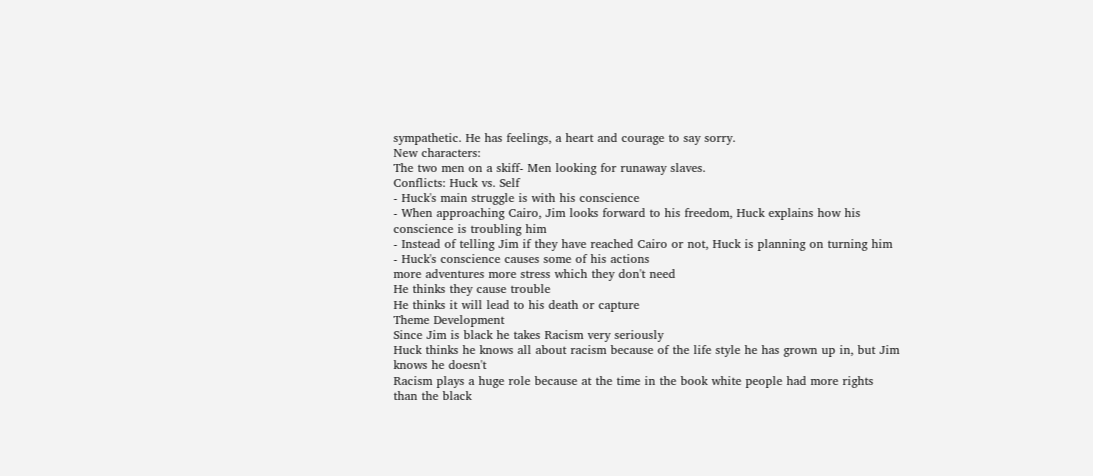sympathetic. He has feelings, a heart and courage to say sorry.
New characters:
The two men on a skiff- Men looking for runaway slaves.
Conflicts: Huck vs. Self
- Huck's main struggle is with his conscience
- When approaching Cairo, Jim looks forward to his freedom, Huck explains how his conscience is troubling him
- Instead of telling Jim if they have reached Cairo or not, Huck is planning on turning him
- Huck's conscience causes some of his actions
more adventures more stress which they don't need
He thinks they cause trouble
He thinks it will lead to his death or capture
Theme Development
Since Jim is black he takes Racism very seriously
Huck thinks he knows all about racism because of the life style he has grown up in, but Jim knows he doesn't
Racism plays a huge role because at the time in the book white people had more rights than the black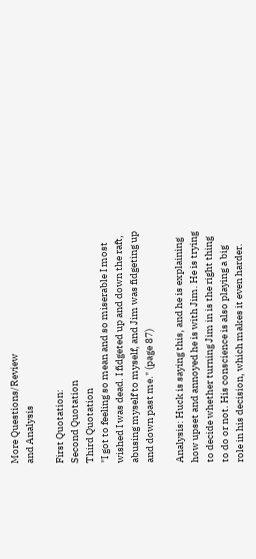More Questions/Review
and Analysis

First Quotation:
Second Quotation
Third Quotation
"I got to feeling so mean and so miserable I most wished I was dead. I fidgeted up and down the raft, abusing myself to myself, and Jim was fidgeting up and down past me." (page 87)

Analysis: Huck is saying this, and he is explaining how upset and annoyed he is with Jim. He is trying to decide whether turning Jim in is the right thing to do or not. His conscience is also playing a big role in his decision, which makes it even harder.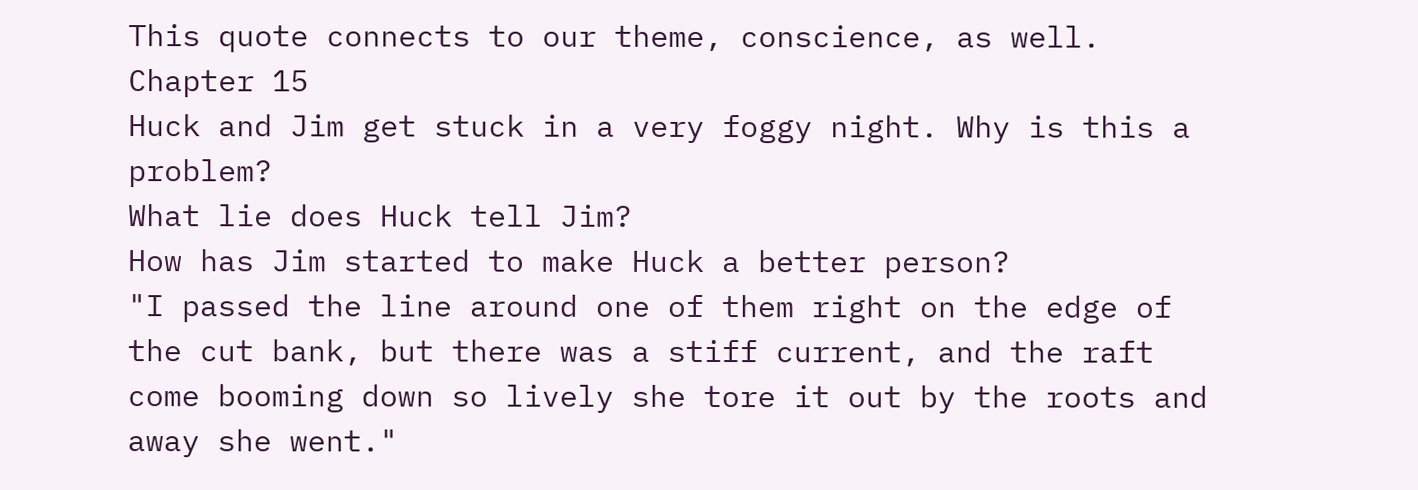This quote connects to our theme, conscience, as well.
Chapter 15
Huck and Jim get stuck in a very foggy night. Why is this a problem?
What lie does Huck tell Jim?
How has Jim started to make Huck a better person?
"I passed the line around one of them right on the edge of the cut bank, but there was a stiff current, and the raft come booming down so lively she tore it out by the roots and away she went."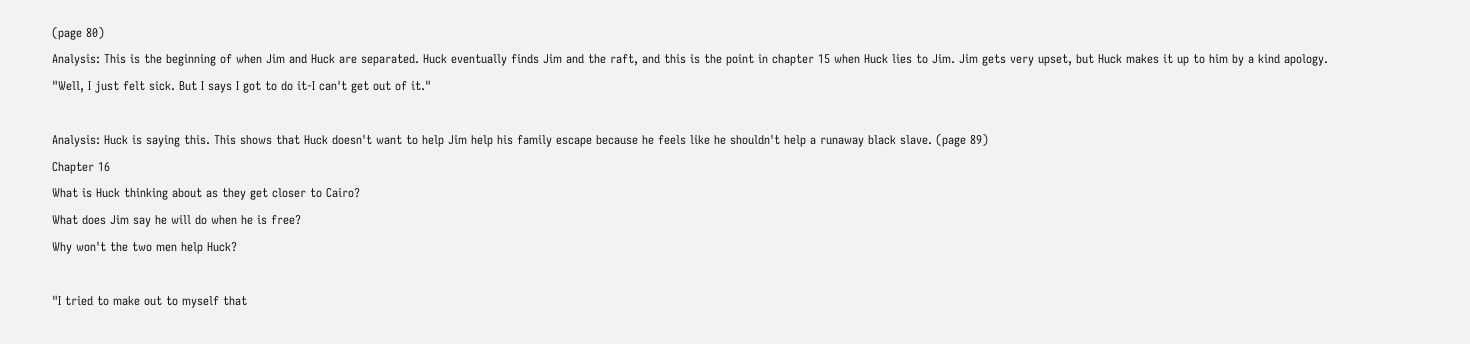(page 80)
Analysis: This is the beginning of when Jim and Huck are separated. Huck eventually finds Jim and the raft, and this is the point in chapter 15 when Huck lies to Jim. Jim gets very upset, but Huck makes it up to him by a kind apology.
"Well, I just felt sick. But I says I got to do it-I can't get out of it."

Analysis: Huck is saying this. This shows that Huck doesn't want to help Jim help his family escape because he feels like he shouldn't help a runaway black slave. (page 89)
Chapter 16
What is Huck thinking about as they get closer to Cairo?
What does Jim say he will do when he is free?
Why won't the two men help Huck?

"I tried to make out to myself that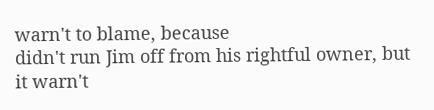warn't to blame, because
didn't run Jim off from his rightful owner, but it warn't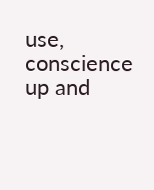use, conscience up and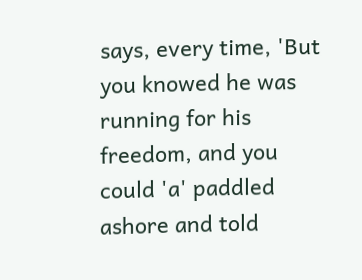says, every time, 'But you knowed he was running for his freedom, and you could 'a' paddled ashore and told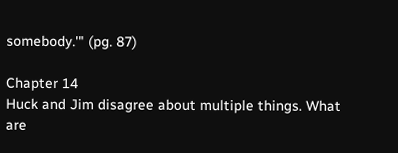somebody.'" (pg. 87)

Chapter 14
Huck and Jim disagree about multiple things. What are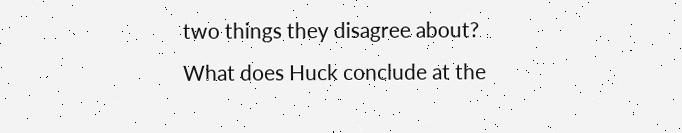two things they disagree about?
What does Huck conclude at the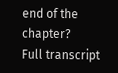end of the chapter?
Full transcript